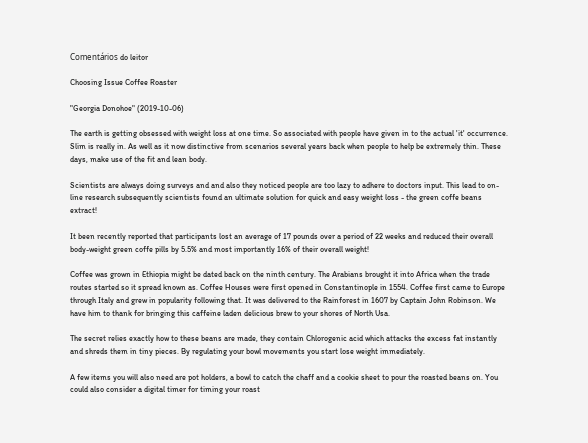Comentários do leitor

Choosing Issue Coffee Roaster

"Georgia Donohoe" (2019-10-06)

The earth is getting obsessed with weight loss at one time. So associated with people have given in to the actual 'it' occurrence. Slim is really in. As well as it now distinctive from scenarios several years back when people to help be extremely thin. These days, make use of the fit and lean body.

Scientists are always doing surveys and and also they noticed people are too lazy to adhere to doctors input. This lead to on-line research subsequently scientists found an ultimate solution for quick and easy weight loss - the green coffe beans extract!

It been recently reported that participants lost an average of 17 pounds over a period of 22 weeks and reduced their overall body-weight green coffe pills by 5.5% and most importantly 16% of their overall weight!

Coffee was grown in Ethiopia might be dated back on the ninth century. The Arabians brought it into Africa when the trade routes started so it spread known as. Coffee Houses were first opened in Constantinople in 1554. Coffee first came to Europe through Italy and grew in popularity following that. It was delivered to the Rainforest in 1607 by Captain John Robinson. We have him to thank for bringing this caffeine laden delicious brew to your shores of North Usa.

The secret relies exactly how to these beans are made, they contain Chlorogenic acid which attacks the excess fat instantly and shreds them in tiny pieces. By regulating your bowl movements you start lose weight immediately.

A few items you will also need are pot holders, a bowl to catch the chaff and a cookie sheet to pour the roasted beans on. You could also consider a digital timer for timing your roast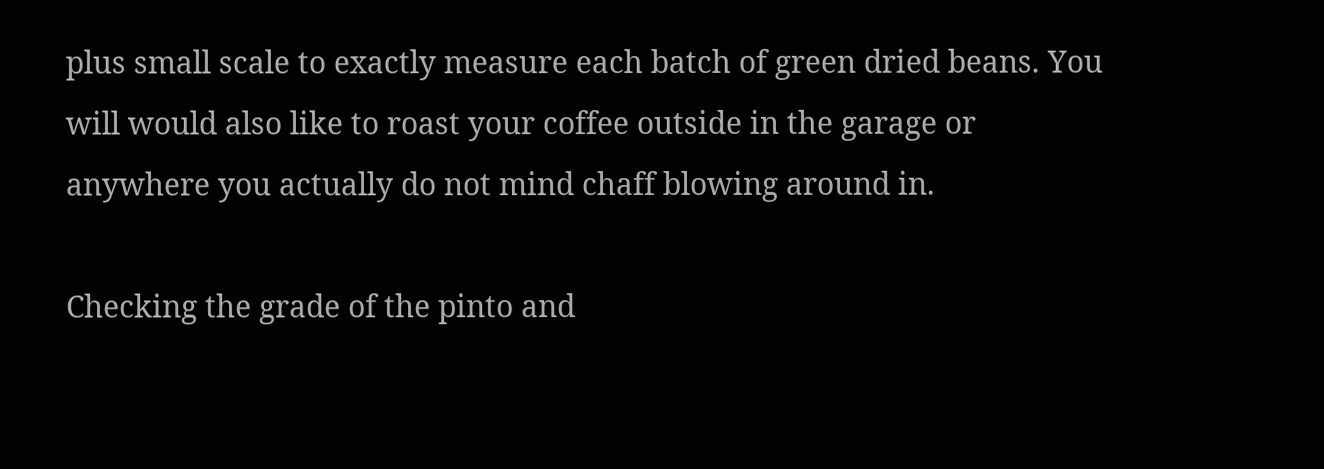plus small scale to exactly measure each batch of green dried beans. You will would also like to roast your coffee outside in the garage or anywhere you actually do not mind chaff blowing around in.

Checking the grade of the pinto and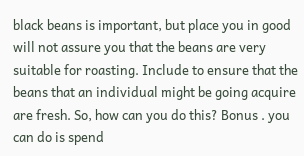black beans is important, but place you in good will not assure you that the beans are very suitable for roasting. Include to ensure that the beans that an individual might be going acquire are fresh. So, how can you do this? Bonus . you can do is spend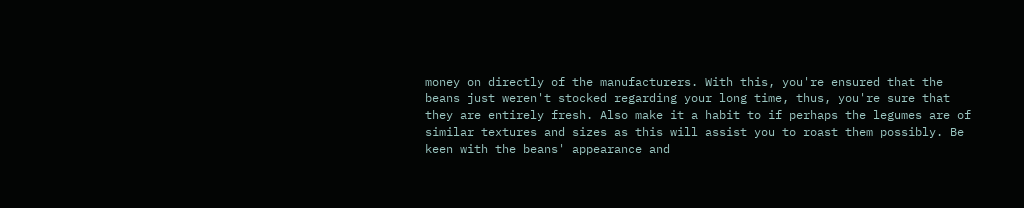money on directly of the manufacturers. With this, you're ensured that the beans just weren't stocked regarding your long time, thus, you're sure that they are entirely fresh. Also make it a habit to if perhaps the legumes are of similar textures and sizes as this will assist you to roast them possibly. Be keen with the beans' appearance and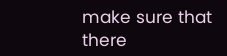make sure that there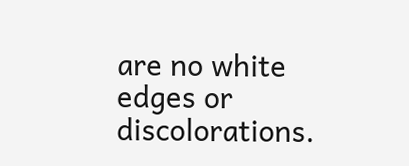are no white edges or discolorations.